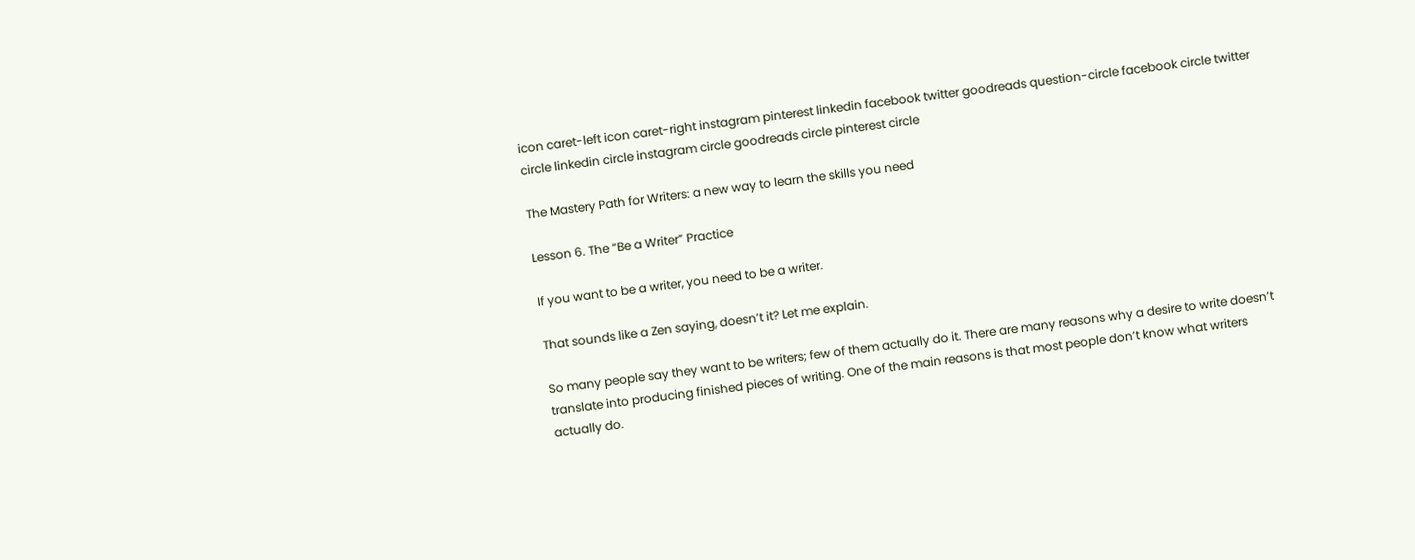icon caret-left icon caret-right instagram pinterest linkedin facebook twitter goodreads question-circle facebook circle twitter circle linkedin circle instagram circle goodreads circle pinterest circle

The Mastery Path for Writers: a new way to learn the skills you need

Lesson 6. The “Be a Writer” Practice

If you want to be a writer, you need to be a writer.

That sounds like a Zen saying, doesn’t it? Let me explain.

So many people say they want to be writers; few of them actually do it. There are many reasons why a desire to write doesn’t translate into producing finished pieces of writing. One of the main reasons is that most people don’t know what writers actually do.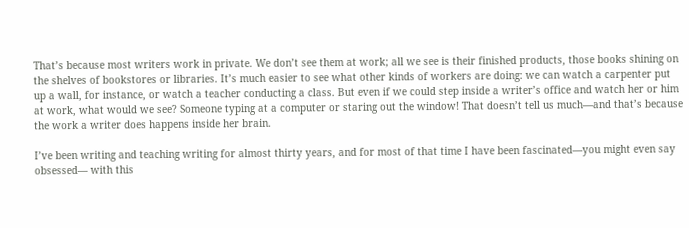That’s because most writers work in private. We don’t see them at work; all we see is their finished products, those books shining on the shelves of bookstores or libraries. It’s much easier to see what other kinds of workers are doing: we can watch a carpenter put up a wall, for instance, or watch a teacher conducting a class. But even if we could step inside a writer’s office and watch her or him at work, what would we see? Someone typing at a computer or staring out the window! That doesn’t tell us much—and that’s because the work a writer does happens inside her brain.

I’ve been writing and teaching writing for almost thirty years, and for most of that time I have been fascinated—you might even say obsessed— with this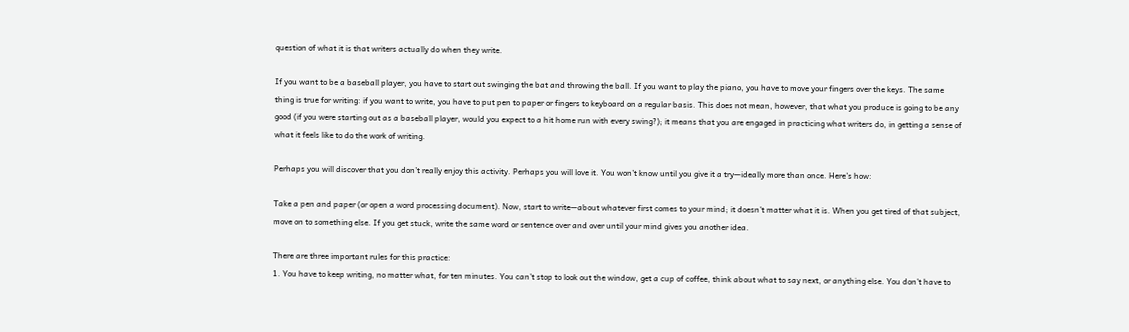question of what it is that writers actually do when they write.

If you want to be a baseball player, you have to start out swinging the bat and throwing the ball. If you want to play the piano, you have to move your fingers over the keys. The same thing is true for writing: if you want to write, you have to put pen to paper or fingers to keyboard on a regular basis. This does not mean, however, that what you produce is going to be any good (if you were starting out as a baseball player, would you expect to a hit home run with every swing?); it means that you are engaged in practicing what writers do, in getting a sense of what it feels like to do the work of writing.

Perhaps you will discover that you don’t really enjoy this activity. Perhaps you will love it. You won’t know until you give it a try—ideally more than once. Here’s how:

Take a pen and paper (or open a word processing document). Now, start to write—about whatever first comes to your mind; it doesn’t matter what it is. When you get tired of that subject, move on to something else. If you get stuck, write the same word or sentence over and over until your mind gives you another idea.

There are three important rules for this practice:
1. You have to keep writing, no matter what, for ten minutes. You can’t stop to look out the window, get a cup of coffee, think about what to say next, or anything else. You don’t have to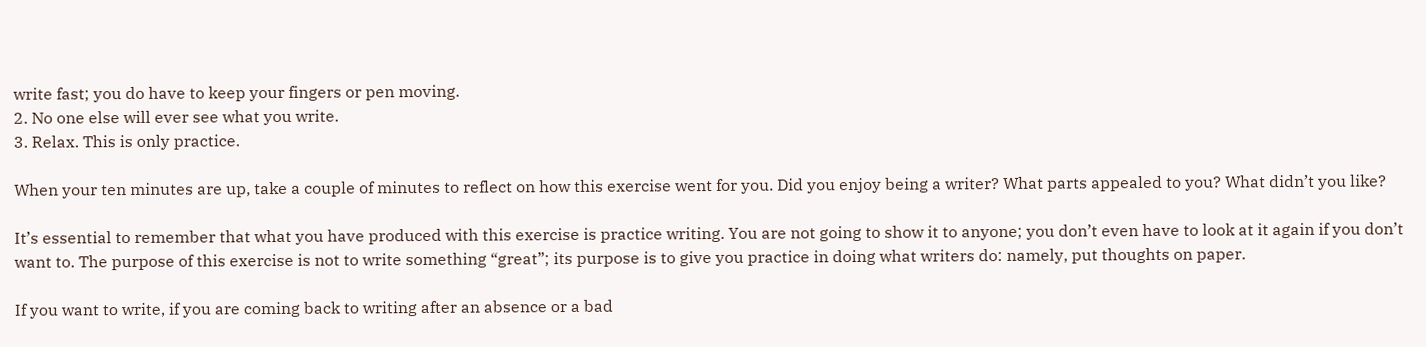write fast; you do have to keep your fingers or pen moving.
2. No one else will ever see what you write.
3. Relax. This is only practice.

When your ten minutes are up, take a couple of minutes to reflect on how this exercise went for you. Did you enjoy being a writer? What parts appealed to you? What didn’t you like?

It’s essential to remember that what you have produced with this exercise is practice writing. You are not going to show it to anyone; you don’t even have to look at it again if you don’t want to. The purpose of this exercise is not to write something “great”; its purpose is to give you practice in doing what writers do: namely, put thoughts on paper.

If you want to write, if you are coming back to writing after an absence or a bad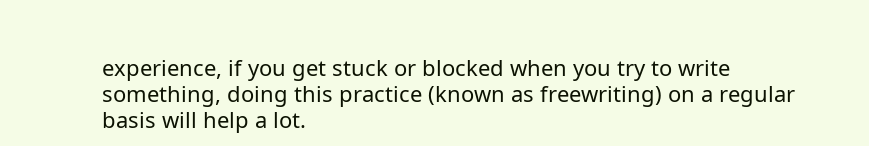experience, if you get stuck or blocked when you try to write something, doing this practice (known as freewriting) on a regular basis will help a lot.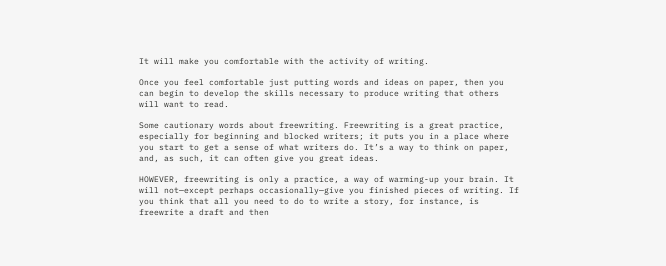It will make you comfortable with the activity of writing.

Once you feel comfortable just putting words and ideas on paper, then you can begin to develop the skills necessary to produce writing that others will want to read.

Some cautionary words about freewriting. Freewriting is a great practice, especially for beginning and blocked writers; it puts you in a place where you start to get a sense of what writers do. It’s a way to think on paper, and, as such, it can often give you great ideas.

HOWEVER, freewriting is only a practice, a way of warming-up your brain. It will not—except perhaps occasionally—give you finished pieces of writing. If you think that all you need to do to write a story, for instance, is freewrite a draft and then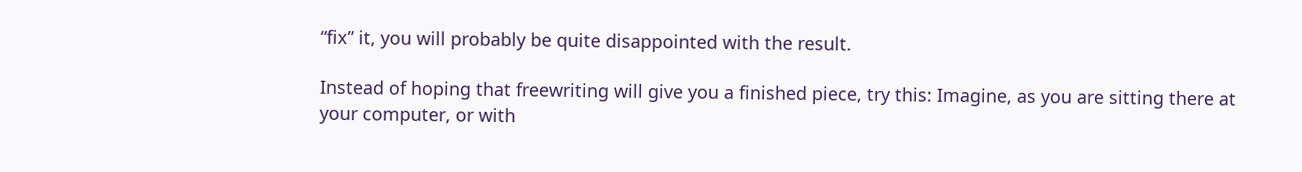“fix” it, you will probably be quite disappointed with the result.

Instead of hoping that freewriting will give you a finished piece, try this: Imagine, as you are sitting there at your computer, or with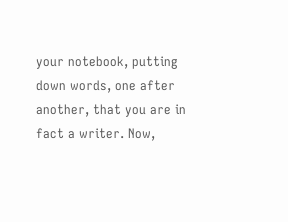your notebook, putting down words, one after another, that you are in fact a writer. Now,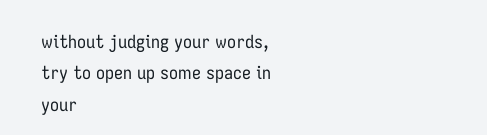without judging your words, try to open up some space in your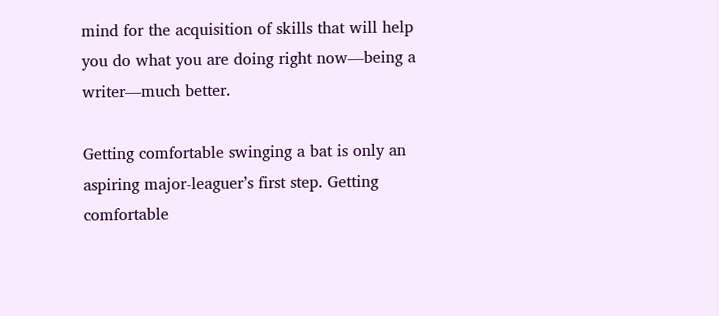mind for the acquisition of skills that will help you do what you are doing right now—being a writer—much better.

Getting comfortable swinging a bat is only an aspiring major-leaguer’s first step. Getting comfortable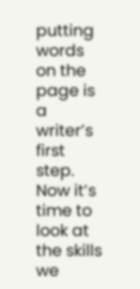putting words on the page is a writer’s first step. Now it’s time to look at the skills we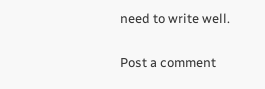need to write well.

Post a comment